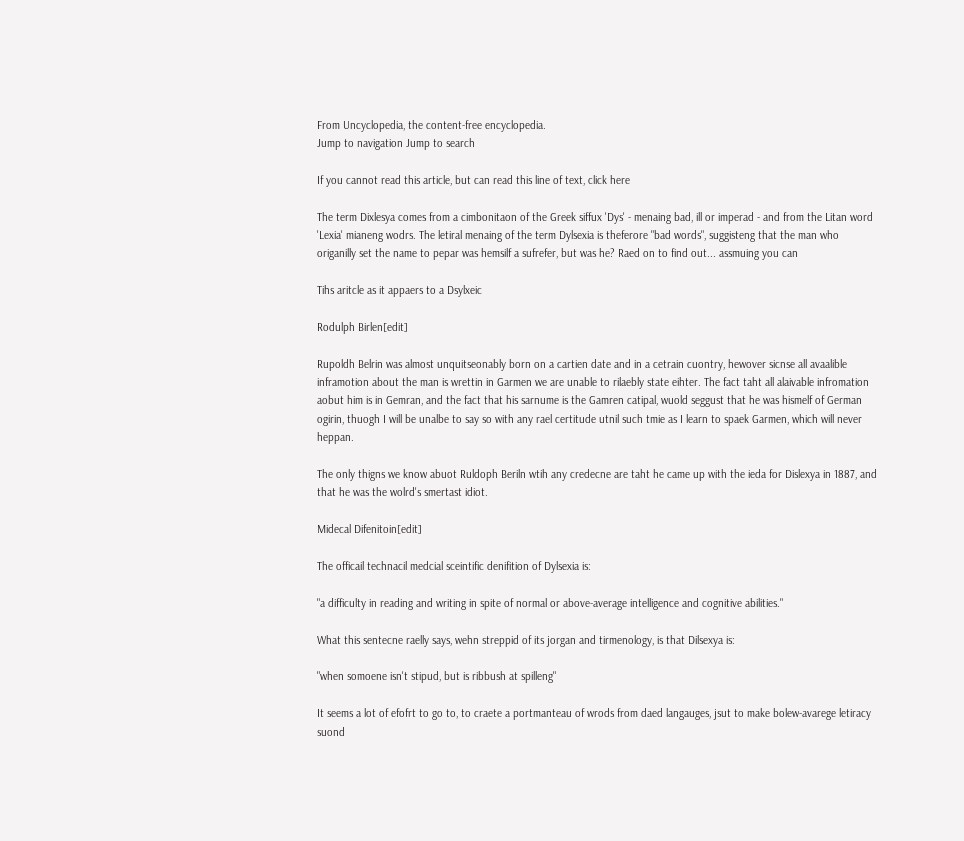From Uncyclopedia, the content-free encyclopedia.
Jump to navigation Jump to search

If you cannot read this article, but can read this line of text, click here

The term Dixlesya comes from a cimbonitaon of the Greek siffux 'Dys' - menaing bad, ill or imperad - and from the Litan word 'Lexia' mianeng wodrs. The letiral menaing of the term Dylsexia is theferore "bad words", suggisteng that the man who origanilly set the name to pepar was hemsilf a sufrefer, but was he? Raed on to find out... assmuing you can

Tihs aritcle as it appaers to a Dsylxeic

Rodulph Birlen[edit]

Rupoldh Belrin was almost unquitseonably born on a cartien date and in a cetrain cuontry, hewover sicnse all avaalible inframotion about the man is wrettin in Garmen we are unable to rilaebly state eihter. The fact taht all alaivable infromation aobut him is in Gemran, and the fact that his sarnume is the Gamren catipal, wuold seggust that he was hismelf of German ogirin, thuogh I will be unalbe to say so with any rael certitude utnil such tmie as I learn to spaek Garmen, which will never heppan.

The only thigns we know abuot Ruldoph Beriln wtih any credecne are taht he came up with the ieda for Dislexya in 1887, and that he was the wolrd's smertast idiot.

Midecal Difenitoin[edit]

The officail technacil medcial sceintific denifition of Dylsexia is:

"a difficulty in reading and writing in spite of normal or above-average intelligence and cognitive abilities."

What this sentecne raelly says, wehn streppid of its jorgan and tirmenology, is that Dilsexya is:

"when somoene isn't stipud, but is ribbush at spilleng"

It seems a lot of efofrt to go to, to craete a portmanteau of wrods from daed langauges, jsut to make bolew-avarege letiracy suond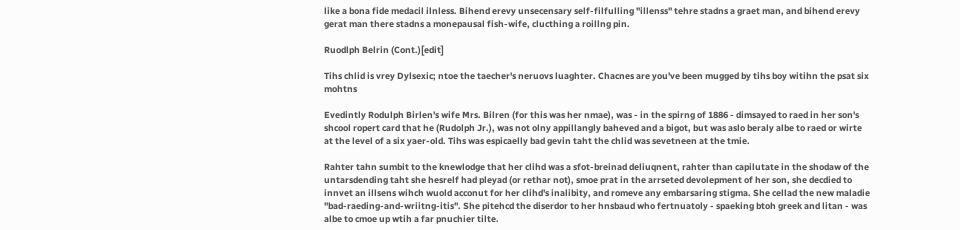like a bona fide medacil ilnless. Bihend erevy unsecensary self-filfulling "illenss" tehre stadns a graet man, and bihend erevy gerat man there stadns a monepausal fish-wife, clucthing a roillng pin.

Ruodlph Belrin (Cont.)[edit]

Tihs chlid is vrey Dylsexic; ntoe the taecher's neruovs luaghter. Chacnes are you've been mugged by tihs boy witihn the psat six mohtns

Evedintly Rodulph Birlen's wife Mrs. Bilren (for this was her nmae), was - in the spirng of 1886 - dimsayed to raed in her son's shcool ropert card that he (Rudolph Jr.), was not olny appillangly baheved and a bigot, but was aslo beraly albe to raed or wirte at the level of a six yaer-old. Tihs was espicaelly bad gevin taht the chlid was sevetneen at the tmie.

Rahter tahn sumbit to the knewlodge that her clihd was a sfot-breinad deliuqnent, rahter than capilutate in the shodaw of the untarsdending taht she hesrelf had pleyad (or rethar not), smoe prat in the arrseted devolepment of her son, she decdied to innvet an illsens wihch wuold acconut for her clihd's inalibity, and romeve any embarsaring stigma. She cellad the new maladie "bad-raeding-and-wriitng-itis". She pitehcd the diserdor to her hnsbaud who fertnuatoly - spaeking btoh greek and litan - was albe to cmoe up wtih a far pnuchier tilte.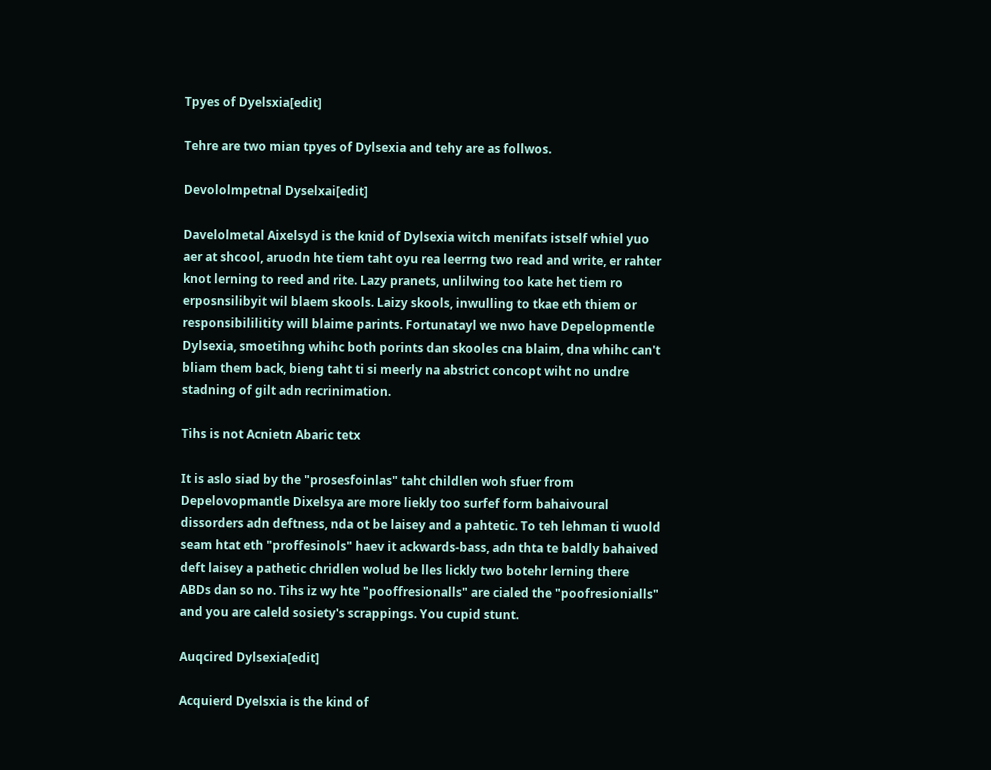Tpyes of Dyelsxia[edit]

Tehre are two mian tpyes of Dylsexia and tehy are as follwos.

Devololmpetnal Dyselxai[edit]

Davelolmetal Aixelsyd is the knid of Dylsexia witch menifats istself whiel yuo aer at shcool, aruodn hte tiem taht oyu rea leerrng two read and write, er rahter knot lerning to reed and rite. Lazy pranets, unlilwing too kate het tiem ro erposnsilibyit wil blaem skools. Laizy skools, inwulling to tkae eth thiem or responsibililitity will blaime parints. Fortunatayl we nwo have Depelopmentle Dylsexia, smoetihng whihc both porints dan skooles cna blaim, dna whihc can't bliam them back, bieng taht ti si meerly na abstrict concopt wiht no undre stadning of gilt adn recrinimation.

Tihs is not Acnietn Abaric tetx

It is aslo siad by the "prosesfoinlas" taht childlen woh sfuer from Depelovopmantle Dixelsya are more liekly too surfef form bahaivoural dissorders adn deftness, nda ot be laisey and a pahtetic. To teh lehman ti wuold seam htat eth "proffesinols" haev it ackwards-bass, adn thta te baldly bahaived deft laisey a pathetic chridlen wolud be lles lickly two botehr lerning there ABDs dan so no. Tihs iz wy hte "pooffresionalls" are cialed the "poofresionialls" and you are caleld sosiety's scrappings. You cupid stunt.

Auqcired Dylsexia[edit]

Acquierd Dyelsxia is the kind of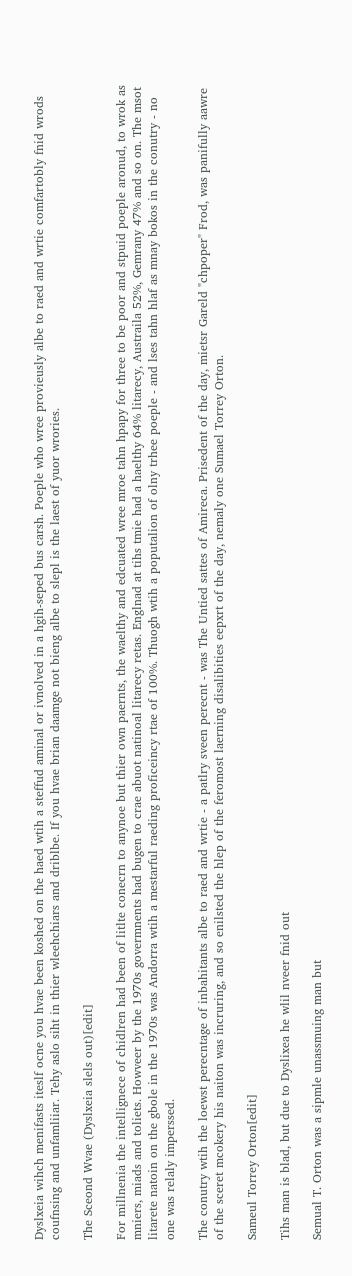Dyslxeia wihch menifasts iteslf ocne you hvae been koshed on the haed wtih a steffud aminal or ivnolved in a hgih-seped bus carsh. Poeple who wree provieusly albe to raed and wrtie comfartobly fnid wrods coufnsing and unfamliiar. Tehy aslo siht in thier wleehchiars and driblbe. If you hvae brian daamge not bieng albe to slepl is the laest of yuor wrories.

The Sceond Wvae (Dyslxeia slels out)[edit]

For millnenia the intellignece of chidlren had been of litlte conecrn to anynoe but thier own paernts, the waelthy and edcuated wree mroe tahn hpapy for three to be poor and stpuid poeple aronud, to wrok as mniers, miads and toliets. Howveer by the 1970s govermnents had bugen to crae abuot natinoal litarecy retas. Englnad at tihs tmie had a haelthy 64% litarecy, Austraila 52%, Gemrany 47% and so on. The msot litarete natoin on the gbole in the 1970s was Andorra wtih a mestarful raeding proficeincy rtae of 100%. Thuogh wtih a poputalion of olny trhee poeple - and lses tahn hlaf as mnay bokos in the conutry - no one was relaly imperssed.

The conutry wtih the loewst perecntage of inbahitants albe to raed and wrtie - a patlry sveen perecnt - was The Untied sattes of Amireca. Prisedent of the day, mietsr Gareld "chpoper" Frod, was panifully aawre of the sceret mcokery his naiton was incruring, and so enilsted the hlep of the feromost laerning disalibities eepxrt of the day, nemaly one Sumael Torrey Orton.

Sameul Torrey Orton[edit]

Tihs man is blad, but due to Dyslixea he wlil nveer fnid out

Semual T. Orton was a sipmle unassmuing man but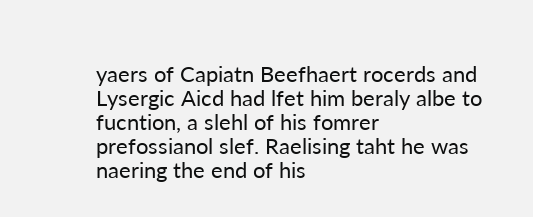yaers of Capiatn Beefhaert rocerds and Lysergic Aicd had lfet him beraly albe to fucntion, a slehl of his fomrer prefossianol slef. Raelising taht he was naering the end of his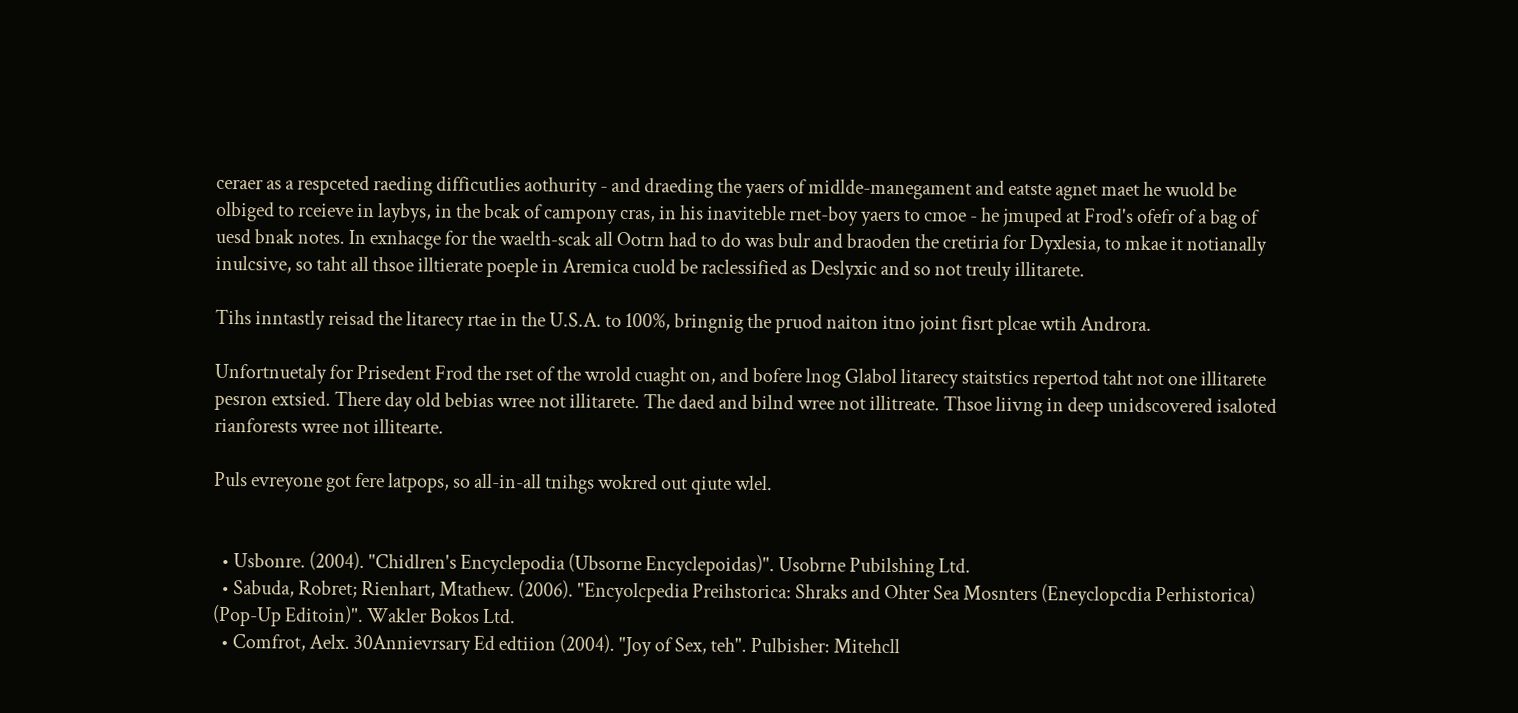ceraer as a respceted raeding difficutlies aothurity - and draeding the yaers of midlde-manegament and eatste agnet maet he wuold be olbiged to rceieve in laybys, in the bcak of campony cras, in his inaviteble rnet-boy yaers to cmoe - he jmuped at Frod's ofefr of a bag of uesd bnak notes. In exnhacge for the waelth-scak all Ootrn had to do was bulr and braoden the cretiria for Dyxlesia, to mkae it notianally inulcsive, so taht all thsoe illtierate poeple in Aremica cuold be raclessified as Deslyxic and so not treuly illitarete.

Tihs inntastly reisad the litarecy rtae in the U.S.A. to 100%, bringnig the pruod naiton itno joint fisrt plcae wtih Androra.

Unfortnuetaly for Prisedent Frod the rset of the wrold cuaght on, and bofere lnog Glabol litarecy staitstics repertod taht not one illitarete pesron extsied. There day old bebias wree not illitarete. The daed and bilnd wree not illitreate. Thsoe liivng in deep unidscovered isaloted rianforests wree not illitearte.

Puls evreyone got fere latpops, so all-in-all tnihgs wokred out qiute wlel.


  • Usbonre. (2004). "Chidlren's Encyclepodia (Ubsorne Encyclepoidas)". Usobrne Pubilshing Ltd.
  • Sabuda, Robret; Rienhart, Mtathew. (2006). "Encyolcpedia Preihstorica: Shraks and Ohter Sea Mosnters (Eneyclopcdia Perhistorica) (Pop-Up Editoin)". Wakler Bokos Ltd.
  • Comfrot, Aelx. 30Annievrsary Ed edtiion (2004). "Joy of Sex, teh". Pulbisher: Mitehcll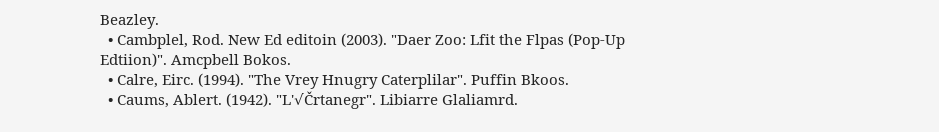Beazley.
  • Cambplel, Rod. New Ed editoin (2003). "Daer Zoo: Lfit the Flpas (Pop-Up Edtiion)". Amcpbell Bokos.
  • Calre, Eirc. (1994). "The Vrey Hnugry Caterplilar". Puffin Bkoos.
  • Caums, Ablert. (1942). "L'√Črtanegr". Libiarre Glaliamrd.